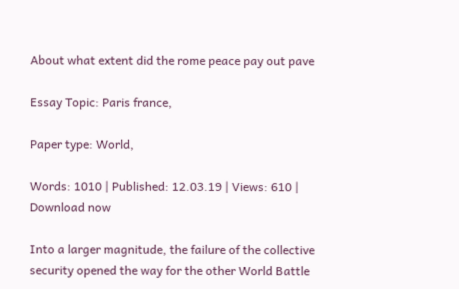About what extent did the rome peace pay out pave

Essay Topic: Paris france,

Paper type: World,

Words: 1010 | Published: 12.03.19 | Views: 610 | Download now

Into a larger magnitude, the failure of the collective security opened the way for the other World Battle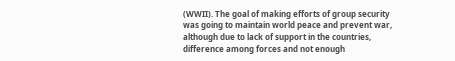(WWII). The goal of making efforts of group security was going to maintain world peace and prevent war, although due to lack of support in the countries, difference among forces and not enough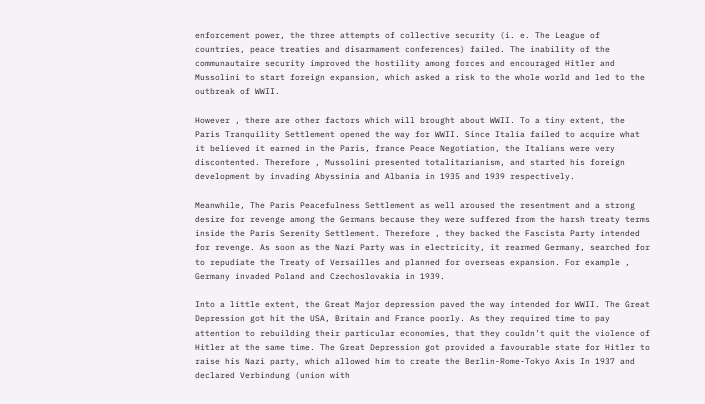enforcement power, the three attempts of collective security (i. e. The League of countries, peace treaties and disarmament conferences) failed. The inability of the communautaire security improved the hostility among forces and encouraged Hitler and Mussolini to start foreign expansion, which asked a risk to the whole world and led to the outbreak of WWII.

However , there are other factors which will brought about WWII. To a tiny extent, the Paris Tranquility Settlement opened the way for WWII. Since Italia failed to acquire what it believed it earned in the Paris, france Peace Negotiation, the Italians were very discontented. Therefore , Mussolini presented totalitarianism, and started his foreign development by invading Abyssinia and Albania in 1935 and 1939 respectively.

Meanwhile, The Paris Peacefulness Settlement as well aroused the resentment and a strong desire for revenge among the Germans because they were suffered from the harsh treaty terms inside the Paris Serenity Settlement. Therefore , they backed the Fascista Party intended for revenge. As soon as the Nazi Party was in electricity, it rearmed Germany, searched for to repudiate the Treaty of Versailles and planned for overseas expansion. For example , Germany invaded Poland and Czechoslovakia in 1939.

Into a little extent, the Great Major depression paved the way intended for WWII. The Great Depression got hit the USA, Britain and France poorly. As they required time to pay attention to rebuilding their particular economies, that they couldn’t quit the violence of Hitler at the same time. The Great Depression got provided a favourable state for Hitler to raise his Nazi party, which allowed him to create the Berlin-Rome-Tokyo Axis In 1937 and declared Verbindung (union with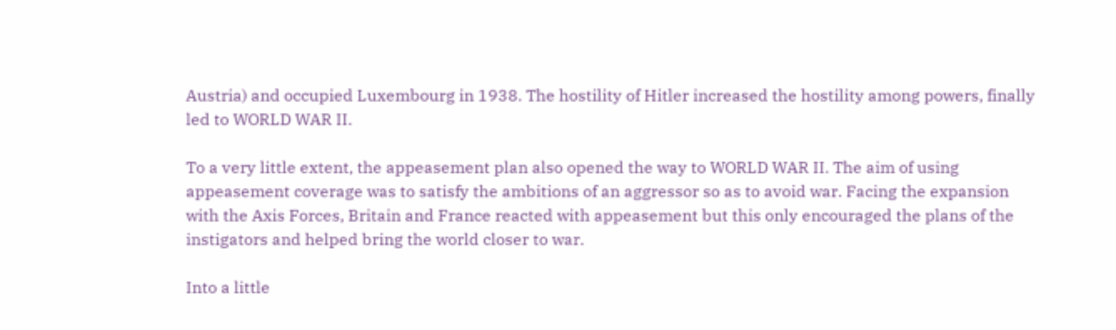Austria) and occupied Luxembourg in 1938. The hostility of Hitler increased the hostility among powers, finally led to WORLD WAR II.

To a very little extent, the appeasement plan also opened the way to WORLD WAR II. The aim of using appeasement coverage was to satisfy the ambitions of an aggressor so as to avoid war. Facing the expansion with the Axis Forces, Britain and France reacted with appeasement but this only encouraged the plans of the instigators and helped bring the world closer to war.

Into a little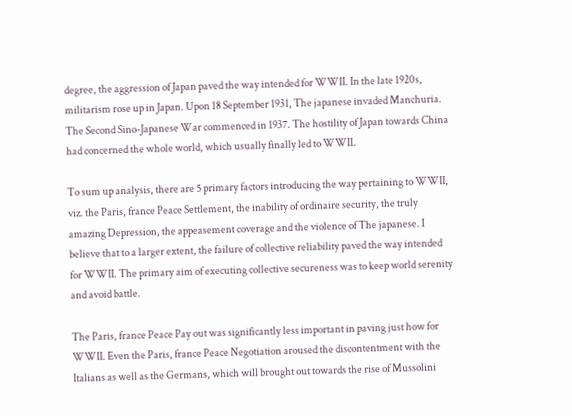degree, the aggression of Japan paved the way intended for WWII. In the late 1920s, militarism rose up in Japan. Upon 18 September 1931, The japanese invaded Manchuria. The Second Sino-Japanese War commenced in 1937. The hostility of Japan towards China had concerned the whole world, which usually finally led to WWII.

To sum up analysis, there are 5 primary factors introducing the way pertaining to WWII, viz. the Paris, france Peace Settlement, the inability of ordinaire security, the truly amazing Depression, the appeasement coverage and the violence of The japanese. I believe that to a larger extent, the failure of collective reliability paved the way intended for WWII. The primary aim of executing collective secureness was to keep world serenity and avoid battle.

The Paris, france Peace Pay out was significantly less important in paving just how for WWII. Even the Paris, france Peace Negotiation aroused the discontentment with the Italians as well as the Germans, which will brought out towards the rise of Mussolini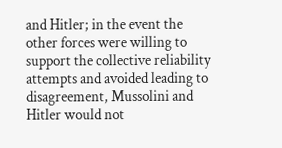and Hitler; in the event the other forces were willing to support the collective reliability attempts and avoided leading to disagreement, Mussolini and Hitler would not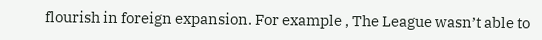flourish in foreign expansion. For example , The League wasn’t able to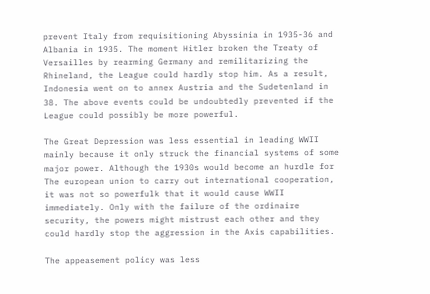prevent Italy from requisitioning Abyssinia in 1935-36 and Albania in 1935. The moment Hitler broken the Treaty of Versailles by rearming Germany and remilitarizing the Rhineland, the League could hardly stop him. As a result, Indonesia went on to annex Austria and the Sudetenland in 38. The above events could be undoubtedly prevented if the League could possibly be more powerful.

The Great Depression was less essential in leading WWII mainly because it only struck the financial systems of some major power. Although the 1930s would become an hurdle for The european union to carry out international cooperation, it was not so powerfulk that it would cause WWII immediately. Only with the failure of the ordinaire security, the powers might mistrust each other and they could hardly stop the aggression in the Axis capabilities.

The appeasement policy was less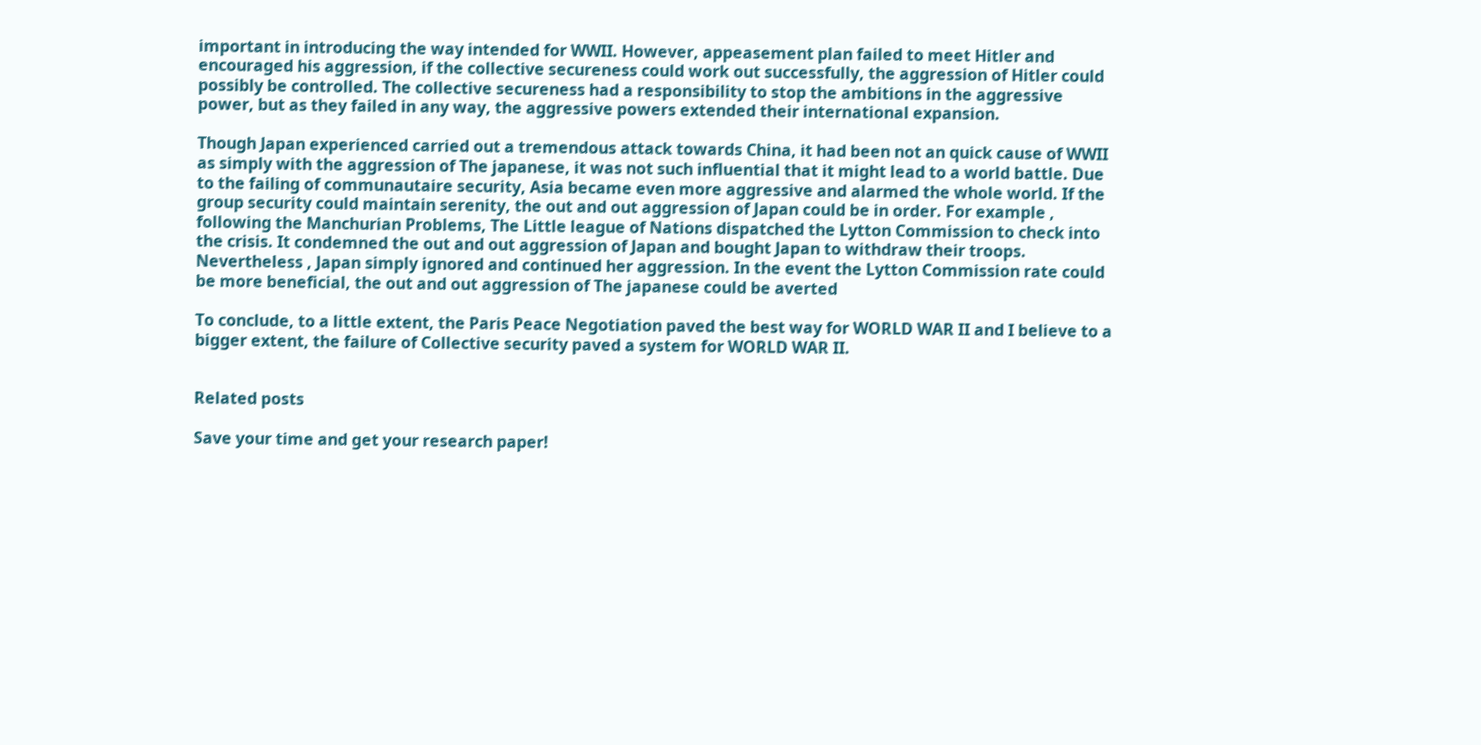important in introducing the way intended for WWII. However, appeasement plan failed to meet Hitler and encouraged his aggression, if the collective secureness could work out successfully, the aggression of Hitler could possibly be controlled. The collective secureness had a responsibility to stop the ambitions in the aggressive power, but as they failed in any way, the aggressive powers extended their international expansion.

Though Japan experienced carried out a tremendous attack towards China, it had been not an quick cause of WWII as simply with the aggression of The japanese, it was not such influential that it might lead to a world battle. Due to the failing of communautaire security, Asia became even more aggressive and alarmed the whole world. If the group security could maintain serenity, the out and out aggression of Japan could be in order. For example , following the Manchurian Problems, The Little league of Nations dispatched the Lytton Commission to check into the crisis. It condemned the out and out aggression of Japan and bought Japan to withdraw their troops. Nevertheless , Japan simply ignored and continued her aggression. In the event the Lytton Commission rate could be more beneficial, the out and out aggression of The japanese could be averted

To conclude, to a little extent, the Paris Peace Negotiation paved the best way for WORLD WAR II and I believe to a bigger extent, the failure of Collective security paved a system for WORLD WAR II.


Related posts

Save your time and get your research paper!